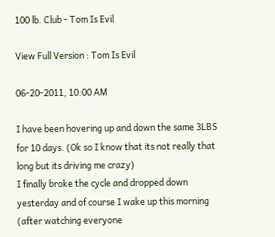100 lb. Club - Tom Is Evil

View Full Version : Tom Is Evil

06-20-2011, 10:00 AM

I have been hovering up and down the same 3LBS for 10 days. (Ok so I know that its not really that long but its driving me crazy)
I finally broke the cycle and dropped down yesterday and of course I wake up this morning (after watching everyone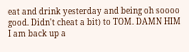eat and drink yesterday and being oh soooo good. Didn't cheat a bit) to TOM. DAMN HIM I am back up a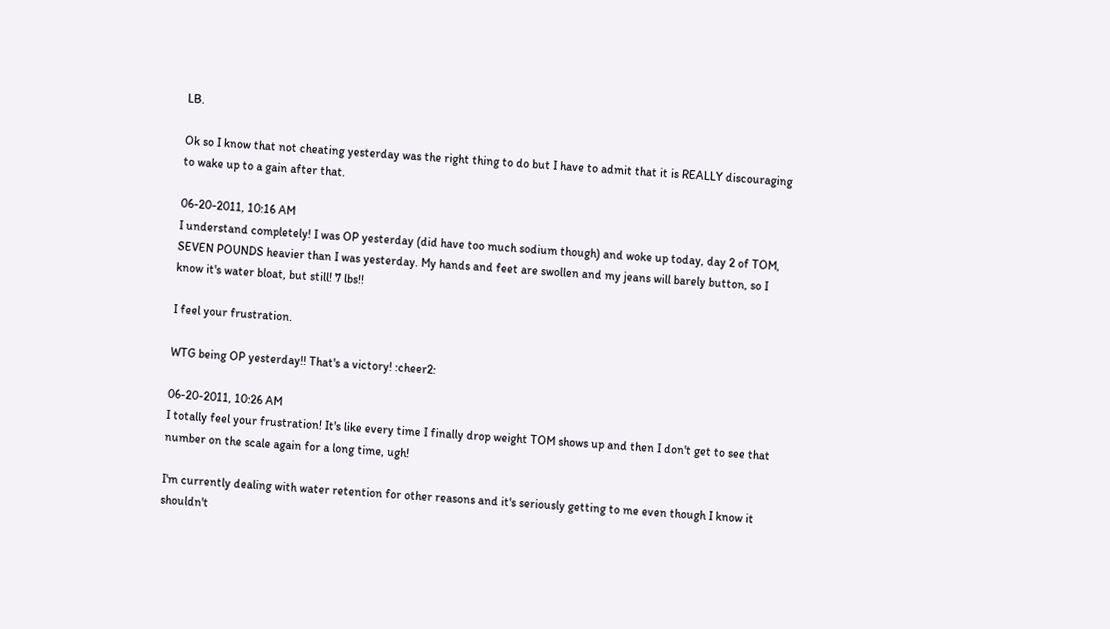LB.

Ok so I know that not cheating yesterday was the right thing to do but I have to admit that it is REALLY discouraging to wake up to a gain after that.

06-20-2011, 10:16 AM
I understand completely! I was OP yesterday (did have too much sodium though) and woke up today, day 2 of TOM, SEVEN POUNDS heavier than I was yesterday. My hands and feet are swollen and my jeans will barely button, so I know it's water bloat, but still! 7 lbs!!

I feel your frustration.

WTG being OP yesterday!! That's a victory! :cheer2:

06-20-2011, 10:26 AM
I totally feel your frustration! It's like every time I finally drop weight TOM shows up and then I don't get to see that number on the scale again for a long time, ugh!

I'm currently dealing with water retention for other reasons and it's seriously getting to me even though I know it shouldn't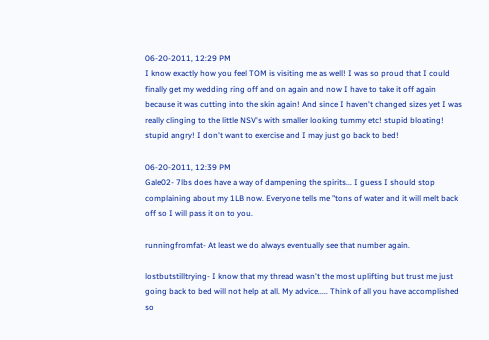06-20-2011, 12:29 PM
I know exactly how you feel TOM is visiting me as well! I was so proud that I could finally get my wedding ring off and on again and now I have to take it off again because it was cutting into the skin again! And since I haven't changed sizes yet I was really clinging to the little NSV's with smaller looking tummy etc! stupid bloating! stupid angry! I don't want to exercise and I may just go back to bed!

06-20-2011, 12:39 PM
Gale02- 7lbs does have a way of dampening the spirits... I guess I should stop complaining about my 1LB now. Everyone tells me "tons of water and it will melt back off so I will pass it on to you.

runningfromfat- At least we do always eventually see that number again.

lostbutstilltrying- I know that my thread wasn't the most uplifting but trust me just going back to bed will not help at all. My advice..... Think of all you have accomplished so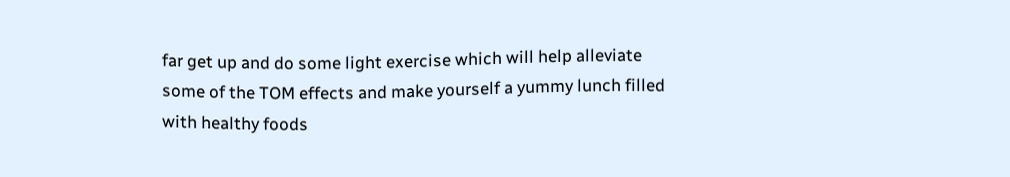far get up and do some light exercise which will help alleviate some of the TOM effects and make yourself a yummy lunch filled with healthy foods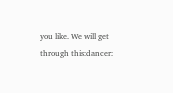you like. We will get through this:dancer: